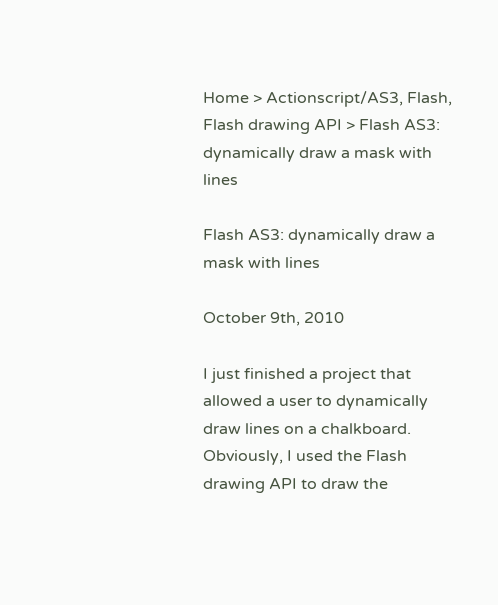Home > Actionscript/AS3, Flash, Flash drawing API > Flash AS3: dynamically draw a mask with lines

Flash AS3: dynamically draw a mask with lines

October 9th, 2010

I just finished a project that allowed a user to dynamically draw lines on a chalkboard. Obviously, I used the Flash drawing API to draw the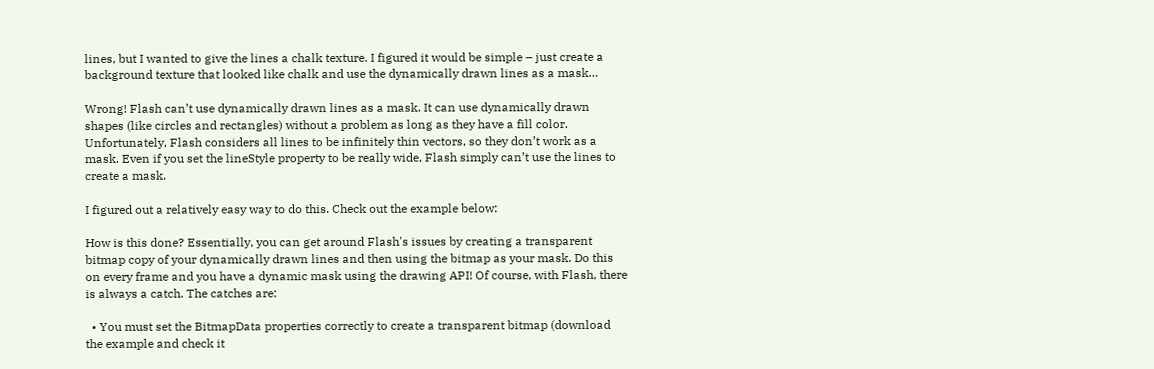lines, but I wanted to give the lines a chalk texture. I figured it would be simple – just create a background texture that looked like chalk and use the dynamically drawn lines as a mask…

Wrong! Flash can’t use dynamically drawn lines as a mask. It can use dynamically drawn shapes (like circles and rectangles) without a problem as long as they have a fill color. Unfortunately, Flash considers all lines to be infinitely thin vectors, so they don’t work as a mask. Even if you set the lineStyle property to be really wide, Flash simply can’t use the lines to create a mask.

I figured out a relatively easy way to do this. Check out the example below:

How is this done? Essentially, you can get around Flash's issues by creating a transparent bitmap copy of your dynamically drawn lines and then using the bitmap as your mask. Do this on every frame and you have a dynamic mask using the drawing API! Of course, with Flash, there is always a catch. The catches are:

  • You must set the BitmapData properties correctly to create a transparent bitmap (download the example and check it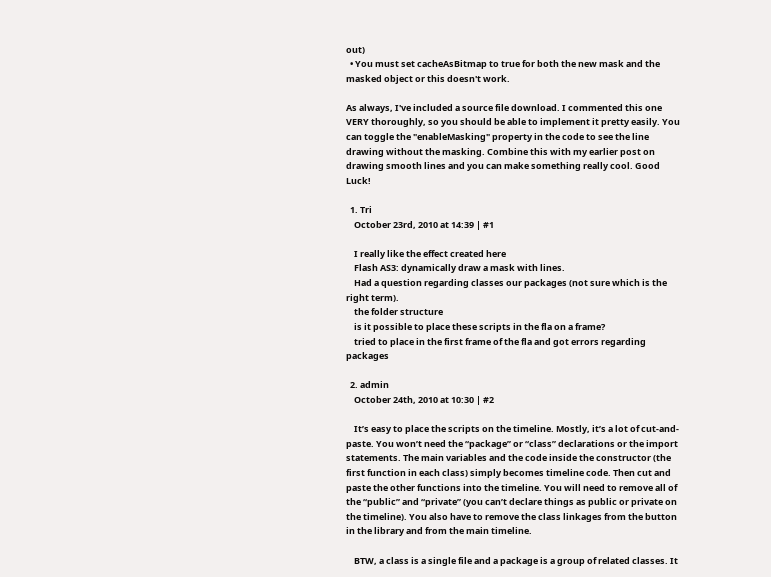out)
  • You must set cacheAsBitmap to true for both the new mask and the masked object or this doesn't work.

As always, I've included a source file download. I commented this one VERY thoroughly, so you should be able to implement it pretty easily. You can toggle the "enableMasking" property in the code to see the line drawing without the masking. Combine this with my earlier post on drawing smooth lines and you can make something really cool. Good Luck!

  1. Tri
    October 23rd, 2010 at 14:39 | #1

    I really like the effect created here
    Flash AS3: dynamically draw a mask with lines.
    Had a question regarding classes our packages (not sure which is the right term).
    the folder structure
    is it possible to place these scripts in the fla on a frame?
    tried to place in the first frame of the fla and got errors regarding packages

  2. admin
    October 24th, 2010 at 10:30 | #2

    It’s easy to place the scripts on the timeline. Mostly, it’s a lot of cut-and-paste. You won’t need the “package” or “class” declarations or the import statements. The main variables and the code inside the constructor (the first function in each class) simply becomes timeline code. Then cut and paste the other functions into the timeline. You will need to remove all of the “public” and “private” (you can’t declare things as public or private on the timeline). You also have to remove the class linkages from the button in the library and from the main timeline.

    BTW, a class is a single file and a package is a group of related classes. It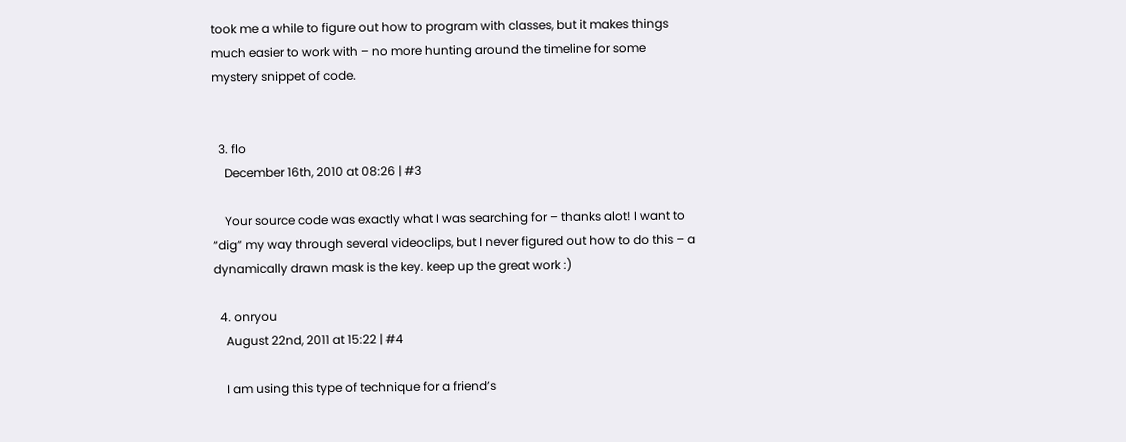took me a while to figure out how to program with classes, but it makes things much easier to work with – no more hunting around the timeline for some mystery snippet of code.


  3. flo
    December 16th, 2010 at 08:26 | #3

    Your source code was exactly what I was searching for – thanks alot! I want to “dig” my way through several videoclips, but I never figured out how to do this – a dynamically drawn mask is the key. keep up the great work :)

  4. onryou
    August 22nd, 2011 at 15:22 | #4

    I am using this type of technique for a friend’s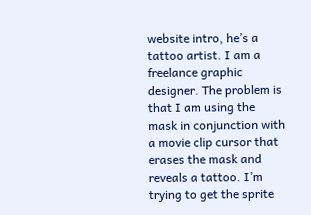website intro, he’s a tattoo artist. I am a freelance graphic designer. The problem is that I am using the mask in conjunction with a movie clip cursor that erases the mask and reveals a tattoo. I’m trying to get the sprite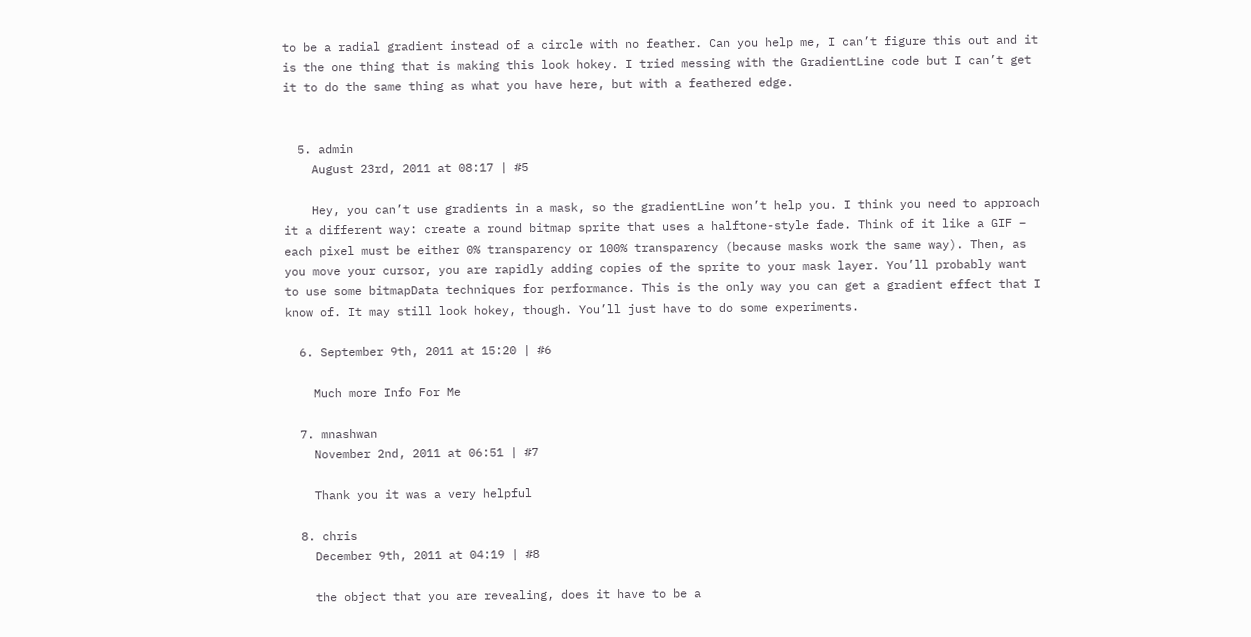to be a radial gradient instead of a circle with no feather. Can you help me, I can’t figure this out and it is the one thing that is making this look hokey. I tried messing with the GradientLine code but I can’t get it to do the same thing as what you have here, but with a feathered edge.


  5. admin
    August 23rd, 2011 at 08:17 | #5

    Hey, you can’t use gradients in a mask, so the gradientLine won’t help you. I think you need to approach it a different way: create a round bitmap sprite that uses a halftone-style fade. Think of it like a GIF – each pixel must be either 0% transparency or 100% transparency (because masks work the same way). Then, as you move your cursor, you are rapidly adding copies of the sprite to your mask layer. You’ll probably want to use some bitmapData techniques for performance. This is the only way you can get a gradient effect that I know of. It may still look hokey, though. You’ll just have to do some experiments.

  6. September 9th, 2011 at 15:20 | #6

    Much more Info For Me

  7. mnashwan
    November 2nd, 2011 at 06:51 | #7

    Thank you it was a very helpful

  8. chris
    December 9th, 2011 at 04:19 | #8

    the object that you are revealing, does it have to be a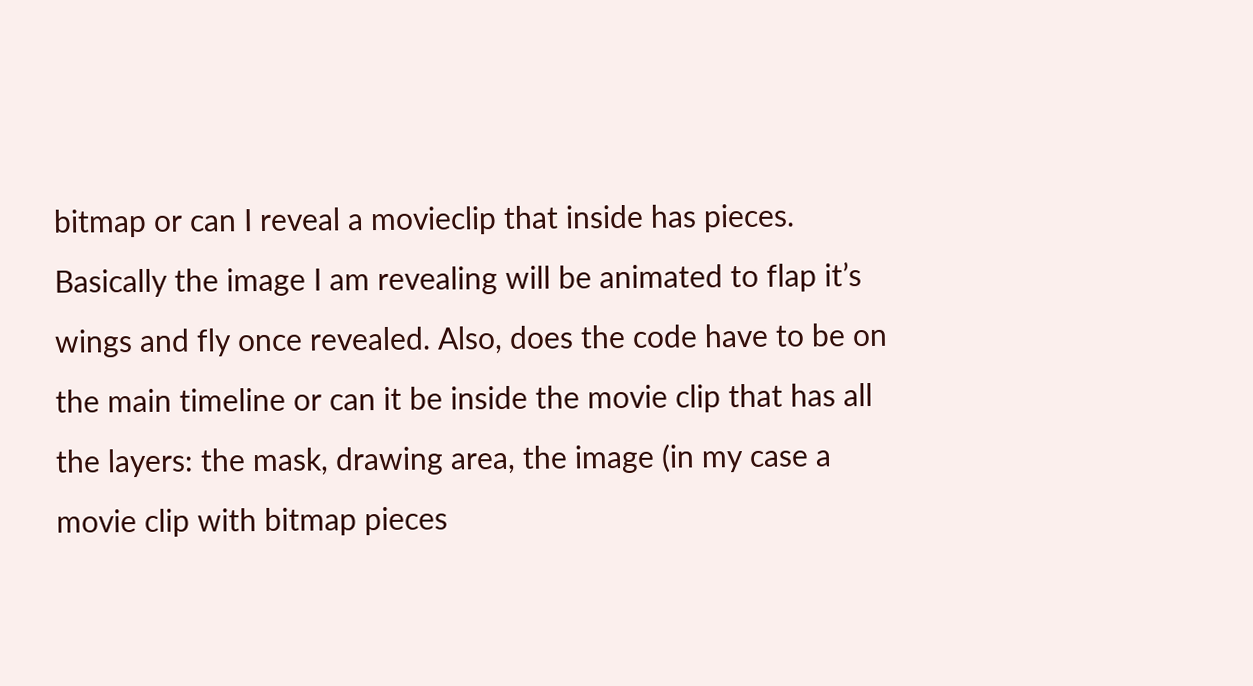bitmap or can I reveal a movieclip that inside has pieces. Basically the image I am revealing will be animated to flap it’s wings and fly once revealed. Also, does the code have to be on the main timeline or can it be inside the movie clip that has all the layers: the mask, drawing area, the image (in my case a movie clip with bitmap pieces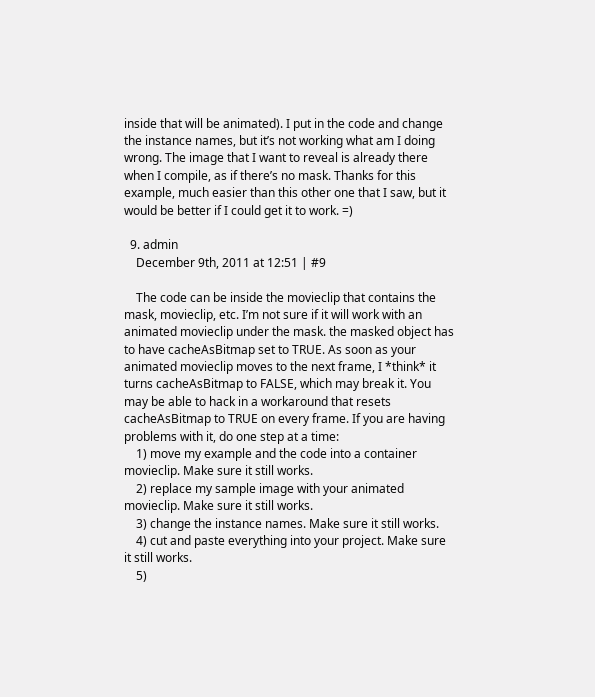inside that will be animated). I put in the code and change the instance names, but it’s not working what am I doing wrong. The image that I want to reveal is already there when I compile, as if there’s no mask. Thanks for this example, much easier than this other one that I saw, but it would be better if I could get it to work. =)

  9. admin
    December 9th, 2011 at 12:51 | #9

    The code can be inside the movieclip that contains the mask, movieclip, etc. I’m not sure if it will work with an animated movieclip under the mask. the masked object has to have cacheAsBitmap set to TRUE. As soon as your animated movieclip moves to the next frame, I *think* it turns cacheAsBitmap to FALSE, which may break it. You may be able to hack in a workaround that resets cacheAsBitmap to TRUE on every frame. If you are having problems with it, do one step at a time:
    1) move my example and the code into a container movieclip. Make sure it still works.
    2) replace my sample image with your animated movieclip. Make sure it still works.
    3) change the instance names. Make sure it still works.
    4) cut and paste everything into your project. Make sure it still works.
    5)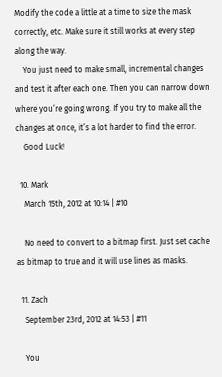Modify the code a little at a time to size the mask correctly, etc. Make sure it still works at every step along the way.
    You just need to make small, incremental changes and test it after each one. Then you can narrow down where you’re going wrong. If you try to make all the changes at once, it’s a lot harder to find the error.
    Good Luck!

  10. Mark
    March 15th, 2012 at 10:14 | #10

    No need to convert to a bitmap first. Just set cache as bitmap to true and it will use lines as masks.

  11. Zach
    September 23rd, 2012 at 14:53 | #11

    You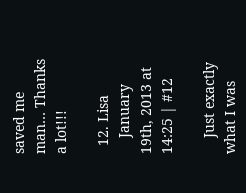saved me man… Thanks a lot!!!

  12. Lisa
    January 19th, 2013 at 14:25 | #12

    Just exactly what I was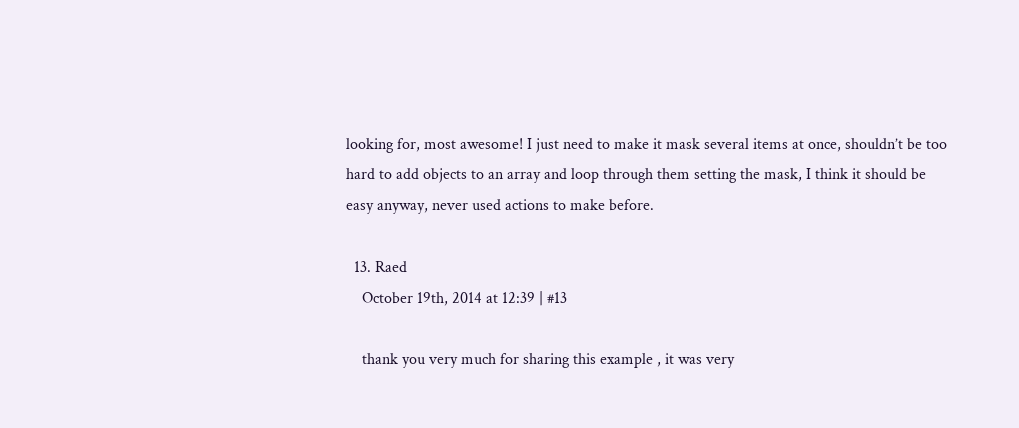looking for, most awesome! I just need to make it mask several items at once, shouldn’t be too hard to add objects to an array and loop through them setting the mask, I think it should be easy anyway, never used actions to make before.

  13. Raed
    October 19th, 2014 at 12:39 | #13

    thank you very much for sharing this example , it was very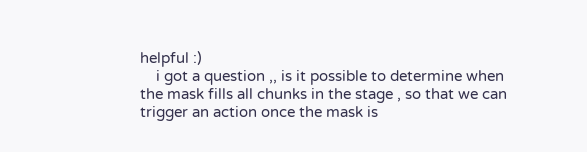helpful :)
    i got a question ,, is it possible to determine when the mask fills all chunks in the stage , so that we can trigger an action once the mask is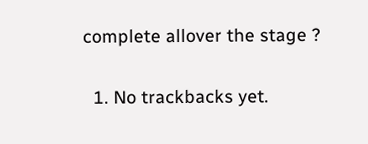complete allover the stage ?

  1. No trackbacks yet.